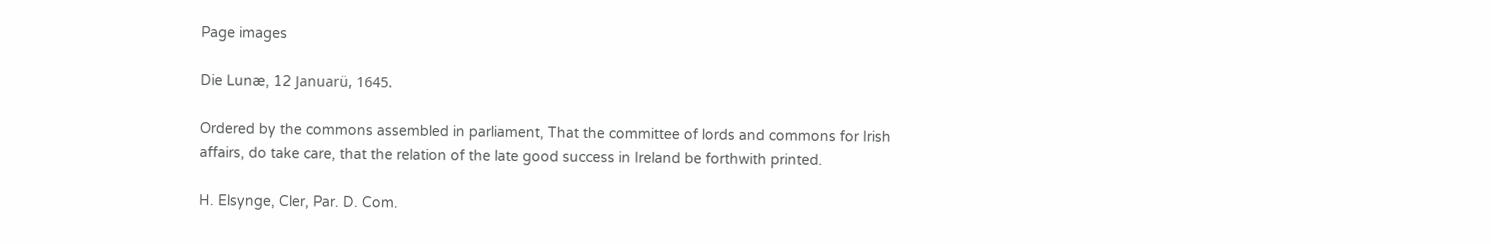Page images

Die Lunæ, 12 Januarü, 1645.

Ordered by the commons assembled in parliament, That the committee of lords and commons for Irish affairs, do take care, that the relation of the late good success in Ireland be forthwith printed.

H. Elsynge, Cler, Par. D. Com.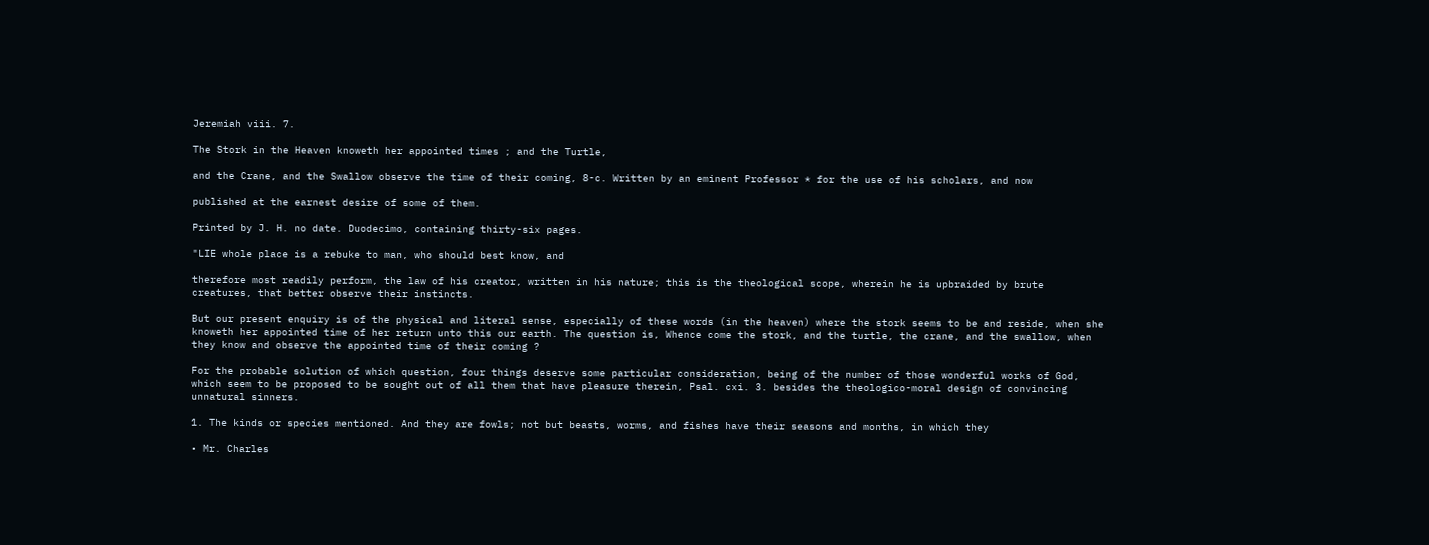Jeremiah viii. 7.

The Stork in the Heaven knoweth her appointed times ; and the Turtle,

and the Crane, and the Swallow observe the time of their coming, 8-c. Written by an eminent Professor * for the use of his scholars, and now

published at the earnest desire of some of them.

Printed by J. H. no date. Duodecimo, containing thirty-six pages.

"LIE whole place is a rebuke to man, who should best know, and

therefore most readily perform, the law of his creator, written in his nature; this is the theological scope, wherein he is upbraided by brute creatures, that better observe their instincts.

But our present enquiry is of the physical and literal sense, especially of these words (in the heaven) where the stork seems to be and reside, when she knoweth her appointed time of her return unto this our earth. The question is, Whence come the stork, and the turtle, the crane, and the swallow, when they know and observe the appointed time of their coming ?

For the probable solution of which question, four things deserve some particular consideration, being of the number of those wonderful works of God, which seem to be proposed to be sought out of all them that have pleasure therein, Psal. cxi. 3. besides the theologico-moral design of convincing unnatural sinners.

1. The kinds or species mentioned. And they are fowls; not but beasts, worms, and fishes have their seasons and months, in which they

• Mr. Charles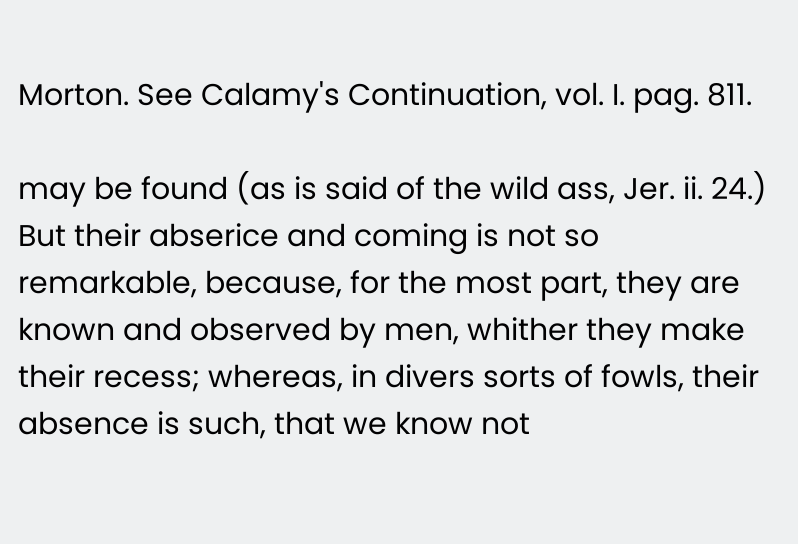Morton. See Calamy's Continuation, vol. I. pag. 811.

may be found (as is said of the wild ass, Jer. ii. 24.) But their abserice and coming is not so remarkable, because, for the most part, they are known and observed by men, whither they make their recess; whereas, in divers sorts of fowls, their absence is such, that we know not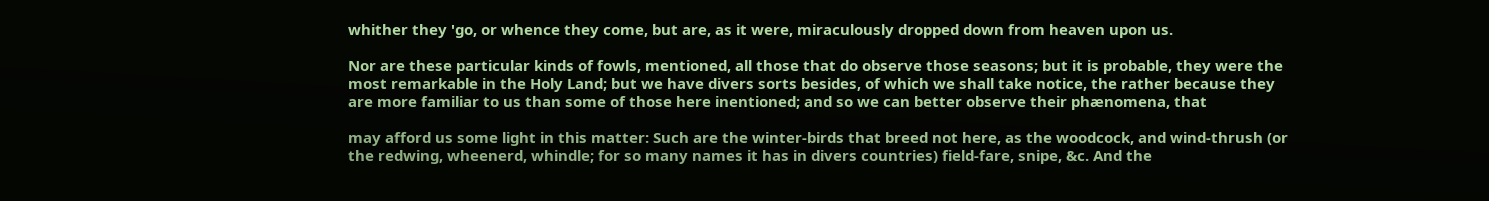whither they 'go, or whence they come, but are, as it were, miraculously dropped down from heaven upon us.

Nor are these particular kinds of fowls, mentioned, all those that do observe those seasons; but it is probable, they were the most remarkable in the Holy Land; but we have divers sorts besides, of which we shall take notice, the rather because they are more familiar to us than some of those here inentioned; and so we can better observe their phænomena, that

may afford us some light in this matter: Such are the winter-birds that breed not here, as the woodcock, and wind-thrush (or the redwing, wheenerd, whindle; for so many names it has in divers countries) field-fare, snipe, &c. And the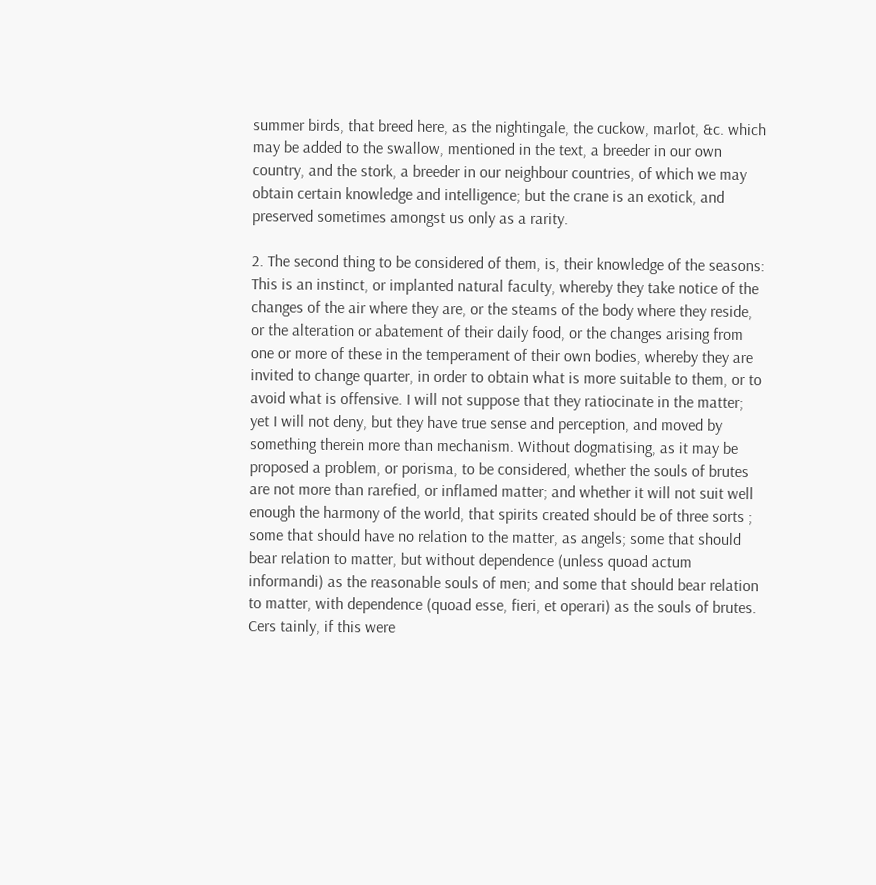summer birds, that breed here, as the nightingale, the cuckow, marlot, &c. which may be added to the swallow, mentioned in the text, a breeder in our own country, and the stork, a breeder in our neighbour countries, of which we may obtain certain knowledge and intelligence; but the crane is an exotick, and preserved sometimes amongst us only as a rarity.

2. The second thing to be considered of them, is, their knowledge of the seasons: This is an instinct, or implanted natural faculty, whereby they take notice of the changes of the air where they are, or the steams of the body where they reside, or the alteration or abatement of their daily food, or the changes arising from one or more of these in the temperament of their own bodies, whereby they are invited to change quarter, in order to obtain what is more suitable to them, or to avoid what is offensive. I will not suppose that they ratiocinate in the matter; yet I will not deny, but they have true sense and perception, and moved by something therein more than mechanism. Without dogmatising, as it may be proposed a problem, or porisma, to be considered, whether the souls of brutes are not more than rarefied, or inflamed matter; and whether it will not suit well enough the harmony of the world, that spirits created should be of three sorts ; some that should have no relation to the matter, as angels; some that should bear relation to matter, but without dependence (unless quoad actum informandi) as the reasonable souls of men; and some that should bear relation to matter, with dependence (quoad esse, fieri, et operari) as the souls of brutes. Cers tainly, if this were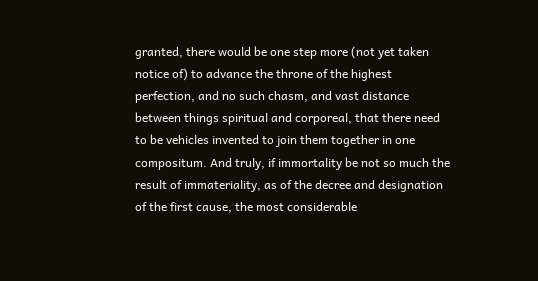granted, there would be one step more (not yet taken notice of) to advance the throne of the highest perfection, and no such chasm, and vast distance between things spiritual and corporeal, that there need to be vehicles invented to join them together in one compositum. And truly, if immortality be not so much the result of immateriality, as of the decree and designation of the first cause, the most considerable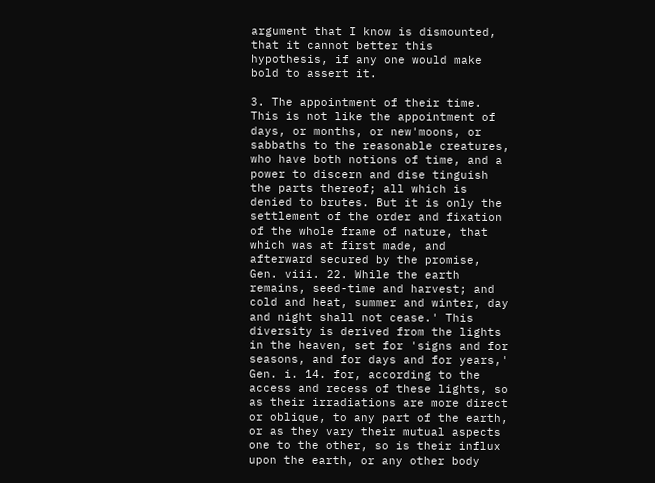argument that I know is dismounted, that it cannot better this hypothesis, if any one would make bold to assert it.

3. The appointment of their time. This is not like the appointment of days, or months, or new'moons, or sabbaths to the reasonable creatures, who have both notions of time, and a power to discern and dise tinguish the parts thereof; all which is denied to brutes. But it is only the settlement of the order and fixation of the whole frame of nature, that which was at first made, and afterward secured by the promise, Gen. viii. 22. While the earth remains, seed-time and harvest; and cold and heat, summer and winter, day and night shall not cease.' This diversity is derived from the lights in the heaven, set for 'signs and for seasons, and for days and for years,' Gen. i. 14. for, according to the access and recess of these lights, so as their irradiations are more direct or oblique, to any part of the earth, or as they vary their mutual aspects one to the other, so is their influx upon the earth, or any other body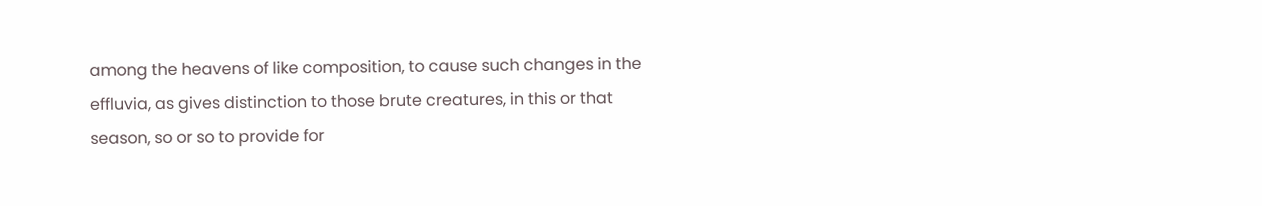among the heavens of like composition, to cause such changes in the effluvia, as gives distinction to those brute creatures, in this or that season, so or so to provide for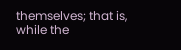themselves; that is, while the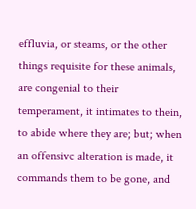effluvia, or steams, or the other things requisite for these animals, are congenial to their temperament, it intimates to thein, to abide where they are; but; when an offensivc alteration is made, it commands them to be gone, and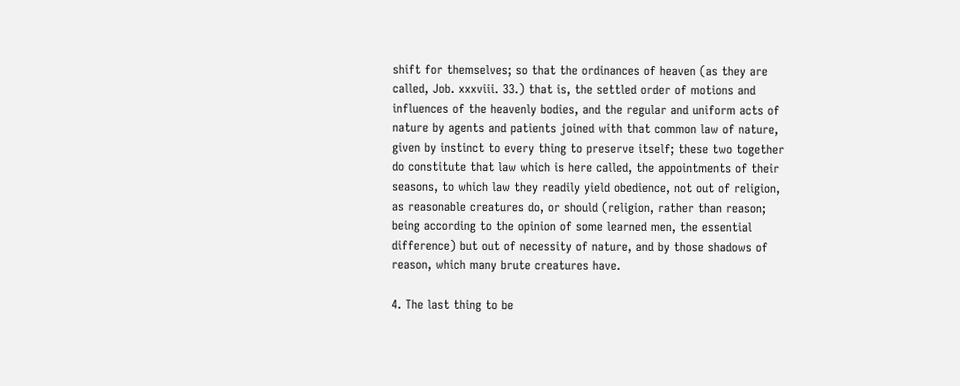shift for themselves; so that the ordinances of heaven (as they are called, Job. xxxviii. 33.) that is, the settled order of motions and influences of the heavenly bodies, and the regular and uniform acts of nature by agents and patients joined with that common law of nature, given by instinct to every thing to preserve itself; these two together do constitute that law which is here called, the appointments of their seasons, to which law they readily yield obedience, not out of religion, as reasonable creatures do, or should (religion, rather than reason; being according to the opinion of some learned men, the essential difference) but out of necessity of nature, and by those shadows of reason, which many brute creatures have.

4. The last thing to be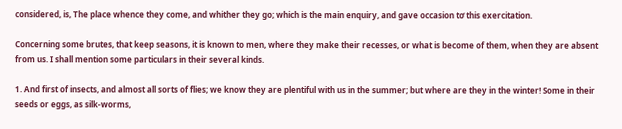considered, is, The place whence they come, and whither they go; which is the main enquiry, and gave occasion tơ this exercitation.

Concerning some brutes, that keep seasons, it is known to men, where they make their recesses, or what is become of them, when they are absent from us. I shall mention some particulars in their several kinds.

1. And first of insects, and almost all sorts of flies; we know they are plentiful with us in the summer; but where are they in the winter! Some in their seeds or eggs, as silk-worms,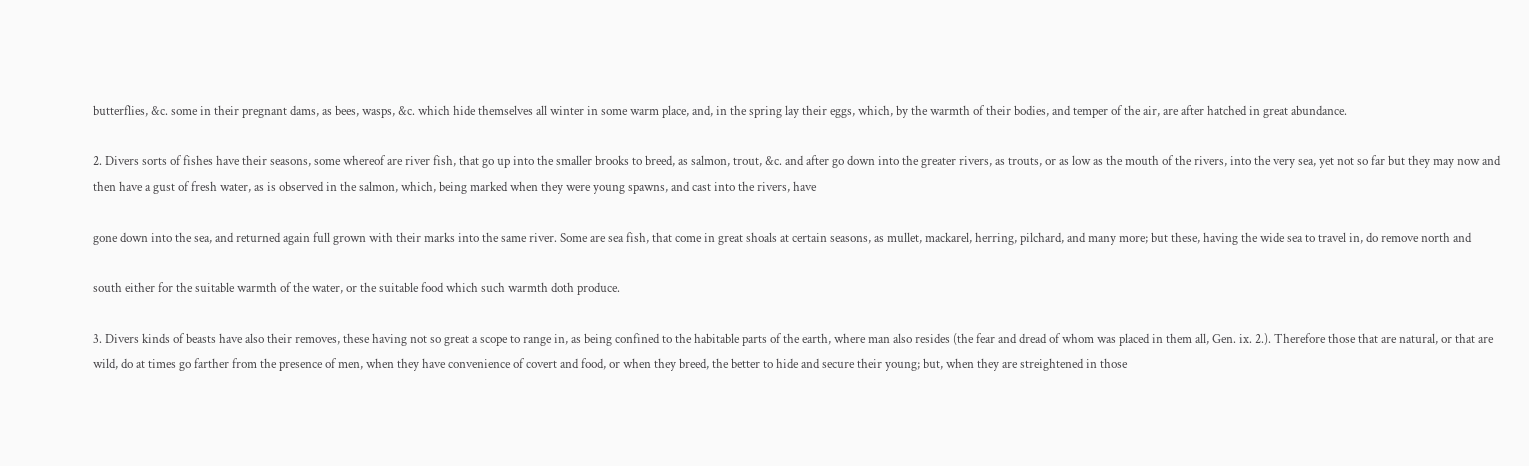butterflies, &c. some in their pregnant dams, as bees, wasps, &c. which hide themselves all winter in some warm place, and, in the spring lay their eggs, which, by the warmth of their bodies, and temper of the air, are after hatched in great abundance.

2. Divers sorts of fishes have their seasons, some whereof are river fish, that go up into the smaller brooks to breed, as salmon, trout, &c. and after go down into the greater rivers, as trouts, or as low as the mouth of the rivers, into the very sea, yet not so far but they may now and then have a gust of fresh water, as is observed in the salmon, which, being marked when they were young spawns, and cast into the rivers, have

gone down into the sea, and returned again full grown with their marks into the same river. Some are sea fish, that come in great shoals at certain seasons, as mullet, mackarel, herring, pilchard, and many more; but these, having the wide sea to travel in, do remove north and

south either for the suitable warmth of the water, or the suitable food which such warmth doth produce.

3. Divers kinds of beasts have also their removes, these having not so great a scope to range in, as being confined to the habitable parts of the earth, where man also resides (the fear and dread of whom was placed in them all, Gen. ix. 2.). Therefore those that are natural, or that are wild, do at times go farther from the presence of men, when they have convenience of covert and food, or when they breed, the better to hide and secure their young; but, when they are streightened in those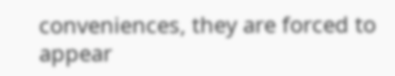conveniences, they are forced to appear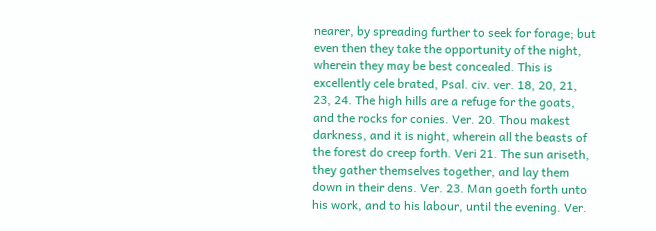nearer, by spreading further to seek for forage; but even then they take the opportunity of the night, wherein they may be best concealed. This is excellently cele brated, Psal. civ. ver. 18, 20, 21, 23, 24. The high hills are a refuge for the goats, and the rocks for conies. Ver. 20. Thou makest darkness, and it is night, wherein all the beasts of the forest do creep forth. Veri 21. The sun ariseth, they gather themselves together, and lay them down in their dens. Ver. 23. Man goeth forth unto his work, and to his labour, until the evening. Ver.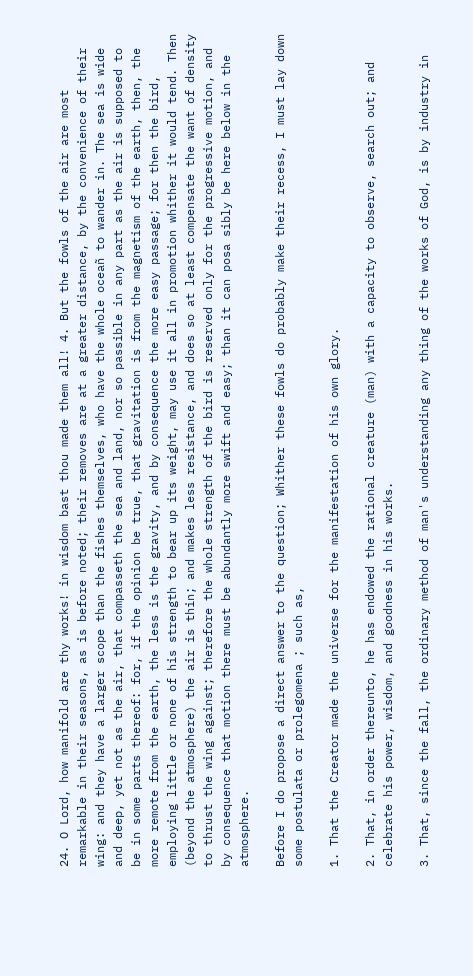24. O Lord, how manifold are thy works! in wisdom bast thou made them all! 4. But the fowls of the air are most remarkable in their seasons, as is before noted; their removes are at a greater distance, by the convenience of their wing: and they have a larger scope than the fishes themselves, who have the whole oceañ to wander in. The sea is wide and deep, yet not as the air, that compasseth the sea and land, nor so passible in any part as the air is supposed to be in some parts thereof: for, if the opinion be true, that gravitation is from the magnetism of the earth, then, the more remote from the earth, the less is the gravity, and by consequence the more easy passage; for then the bird, employing little or none of his strength to bear up its weight, may use it all in promotion whither it would tend. Then (beyond the atmosphere) the air is thin; and makes less resistance, and does so at least compensate the want of density to thrust the wing against; therefore the whole strength of the bird is reserved only for the progressive motion, and by consequence that motion there must be abundantly more swift and easy; than it can posa sibly be here below in the atmosphere.

Before I do propose a direct answer to the question; Whither these fowls do probably make their recess, I must lay down some postulata or prolegomena ; such as,

1. That the Creator made the universe for the manifestation of his own glory.

2. That, in order thereunto, he has endowed the rational creature (man) with a capacity to observe, search out; and celebrate his power, wisdom, and goodness in his works.

3. That, since the fall, the ordinary method of man's understanding any thing of the works of God, is by industry in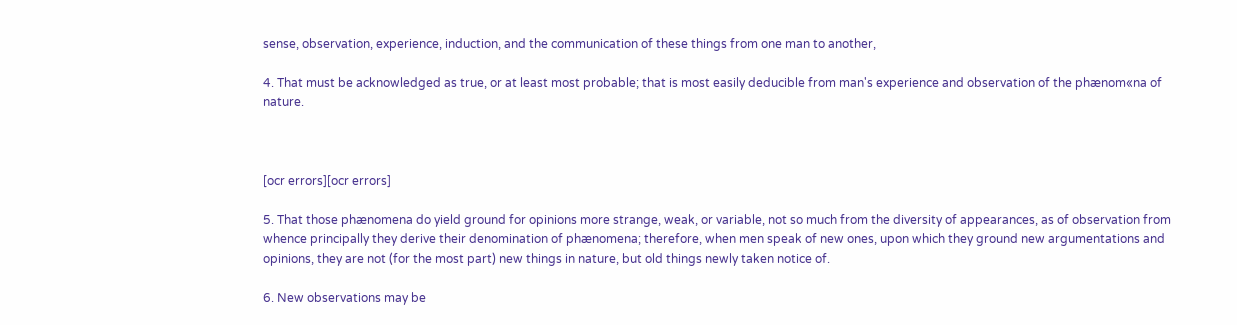sense, observation, experience, induction, and the communication of these things from one man to another,

4. That must be acknowledged as true, or at least most probable; that is most easily deducible from man's experience and observation of the phænom«na of nature.



[ocr errors][ocr errors]

5. That those phænomena do yield ground for opinions more strange, weak, or variable, not so much from the diversity of appearances, as of observation from whence principally they derive their denomination of phænomena; therefore, when men speak of new ones, upon which they ground new argumentations and opinions, they are not (for the most part) new things in nature, but old things newly taken notice of.

6. New observations may be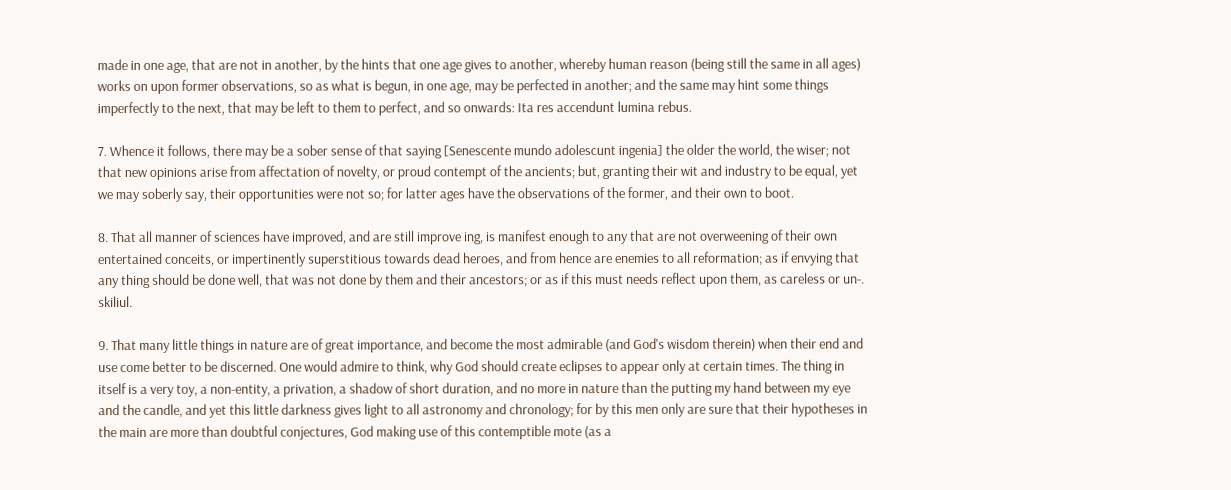made in one age, that are not in another, by the hints that one age gives to another, whereby human reason (being still the same in all ages) works on upon former observations, so as what is begun, in one age, may be perfected in another; and the same may hint some things imperfectly to the next, that may be left to them to perfect, and so onwards: Ita res accendunt lumina rebus.

7. Whence it follows, there may be a sober sense of that saying [Senescente mundo adolescunt ingenia] the older the world, the wiser; not that new opinions arise from affectation of novelty, or proud contempt of the ancients; but, granting their wit and industry to be equal, yet we may soberly say, their opportunities were not so; for latter ages have the observations of the former, and their own to boot.

8. That all manner of sciences have improved, and are still improve ing, is manifest enough to any that are not overweening of their own entertained conceits, or impertinently superstitious towards dead heroes, and from hence are enemies to all reformation; as if envying that any thing should be done well, that was not done by them and their ancestors; or as if this must needs reflect upon them, as careless or un-. skiliul.

9. That many little things in nature are of great importance, and become the most admirable (and God's wisdom therein) when their end and use come better to be discerned. One would admire to think, why God should create eclipses to appear only at certain times. The thing in itself is a very toy, a non-entity, a privation, a shadow of short duration, and no more in nature than the putting my hand between my eye and the candle, and yet this little darkness gives light to all astronomy and chronology; for by this men only are sure that their hypotheses in the main are more than doubtful conjectures, God making use of this contemptible mote (as a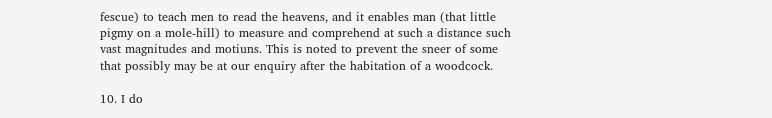fescue) to teach men to read the heavens, and it enables man (that little pigmy on a mole-hill) to measure and comprehend at such a distance such vast magnitudes and motiuns. This is noted to prevent the sneer of some that possibly may be at our enquiry after the habitation of a woodcock.

10. I do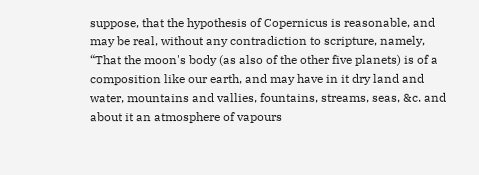suppose, that the hypothesis of Copernicus is reasonable, and may be real, without any contradiction to scripture, namely, “That the moon's body (as also of the other five planets) is of a composition like our earth, and may have in it dry land and water, mountains and vallies, fountains, streams, seas, &c. and about it an atmosphere of vapours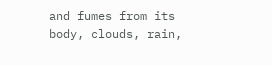and fumes from its body, clouds, rain,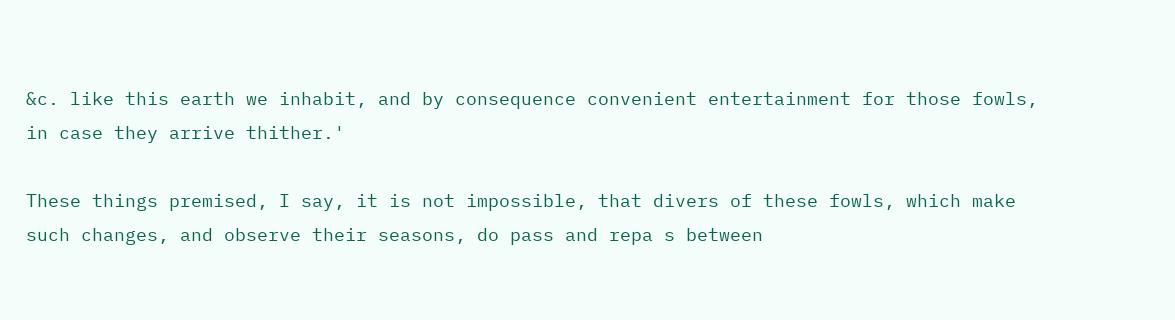&c. like this earth we inhabit, and by consequence convenient entertainment for those fowls, in case they arrive thither.'

These things premised, I say, it is not impossible, that divers of these fowls, which make such changes, and observe their seasons, do pass and repa s between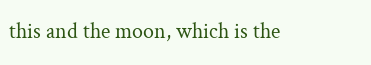this and the moon, which is the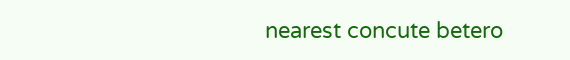nearest concute betero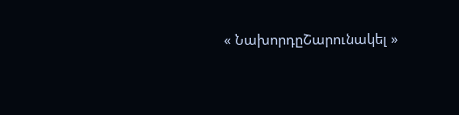« ՆախորդըՇարունակել »